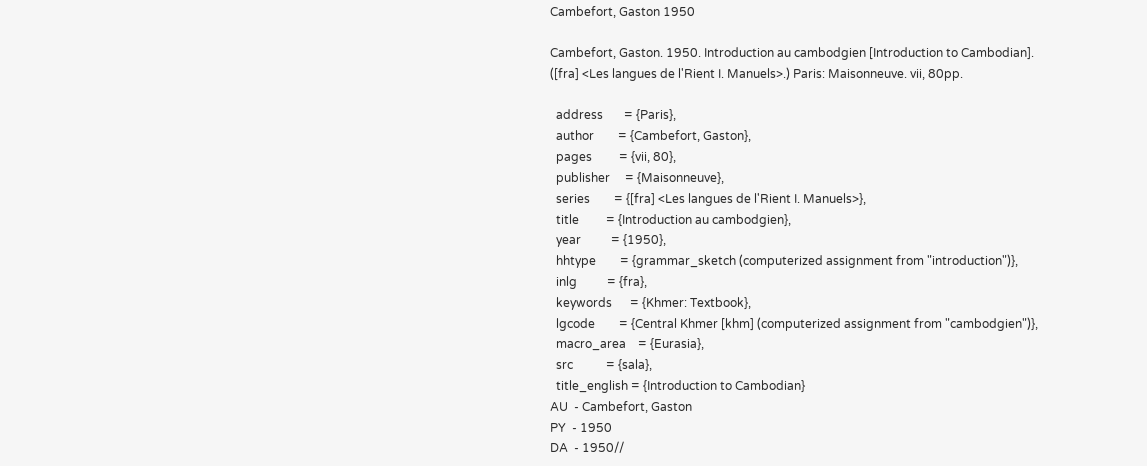Cambefort, Gaston 1950

Cambefort, Gaston. 1950. Introduction au cambodgien [Introduction to Cambodian]. ([fra] <Les langues de l'Rient I. Manuels>.) Paris: Maisonneuve. vii, 80pp.

  address       = {Paris},
  author        = {Cambefort, Gaston},
  pages         = {vii, 80},
  publisher     = {Maisonneuve},
  series        = {[fra] <Les langues de l'Rient I. Manuels>},
  title         = {Introduction au cambodgien},
  year          = {1950},
  hhtype        = {grammar_sketch (computerized assignment from "introduction")},
  inlg          = {fra},
  keywords      = {Khmer: Textbook},
  lgcode        = {Central Khmer [khm] (computerized assignment from "cambodgien")},
  macro_area    = {Eurasia},
  src           = {sala},
  title_english = {Introduction to Cambodian}
AU  - Cambefort, Gaston
PY  - 1950
DA  - 1950//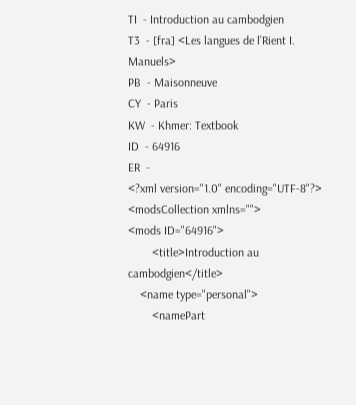TI  - Introduction au cambodgien
T3  - [fra] <Les langues de l’Rient I. Manuels>
PB  - Maisonneuve
CY  - Paris
KW  - Khmer: Textbook
ID  - 64916
ER  -
<?xml version="1.0" encoding="UTF-8"?>
<modsCollection xmlns="">
<mods ID="64916">
        <title>Introduction au cambodgien</title>
    <name type="personal">
        <namePart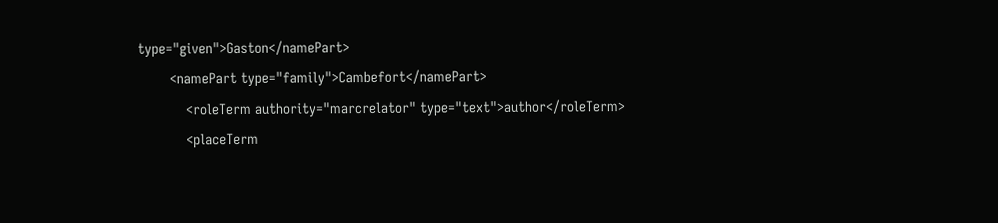type="given">Gaston</namePart>
        <namePart type="family">Cambefort</namePart>
            <roleTerm authority="marcrelator" type="text">author</roleTerm>
            <placeTerm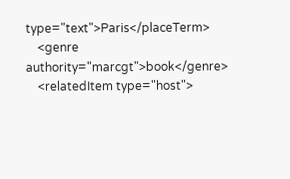type="text">Paris</placeTerm>
    <genre authority="marcgt">book</genre>
    <relatedItem type="host">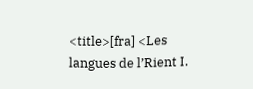<title>[fra] <Les langues de l’Rient I.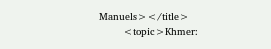Manuels></title>
        <topic>Khmer: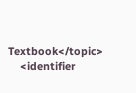Textbook</topic>
    <identifier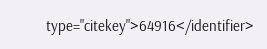type="citekey">64916</identifier>